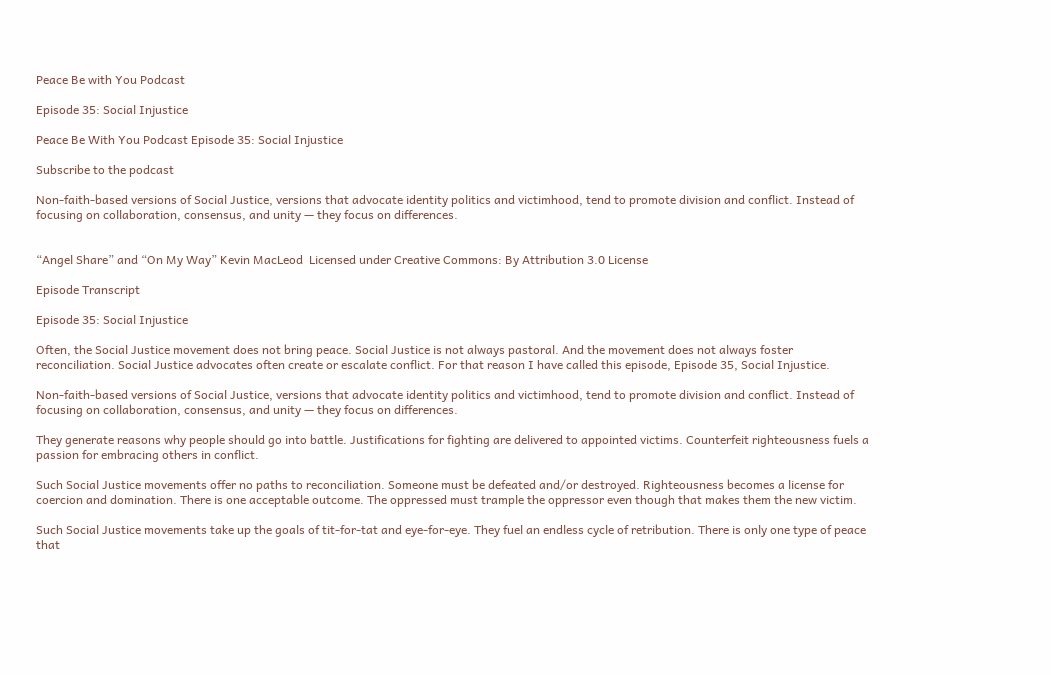Peace Be with You Podcast

Episode 35: Social Injustice

Peace Be With You Podcast Episode 35: Social Injustice

Subscribe to the podcast

Non-faith-based versions of Social Justice, versions that advocate identity politics and victimhood, tend to promote division and conflict. Instead of focusing on collaboration, consensus, and unity — they focus on differences.


“Angel Share” and “On My Way” Kevin MacLeod  Licensed under Creative Commons: By Attribution 3.0 License

Episode Transcript

Episode 35: Social Injustice

Often, the Social Justice movement does not bring peace. Social Justice is not always pastoral. And the movement does not always foster reconciliation. Social Justice advocates often create or escalate conflict. For that reason I have called this episode, Episode 35, Social Injustice.

Non-faith-based versions of Social Justice, versions that advocate identity politics and victimhood, tend to promote division and conflict. Instead of focusing on collaboration, consensus, and unity — they focus on differences.

They generate reasons why people should go into battle. Justifications for fighting are delivered to appointed victims. Counterfeit righteousness fuels a passion for embracing others in conflict.

Such Social Justice movements offer no paths to reconciliation. Someone must be defeated and/or destroyed. Righteousness becomes a license for coercion and domination. There is one acceptable outcome. The oppressed must trample the oppressor even though that makes them the new victim.

Such Social Justice movements take up the goals of tit-for-tat and eye-for-eye. They fuel an endless cycle of retribution. There is only one type of peace that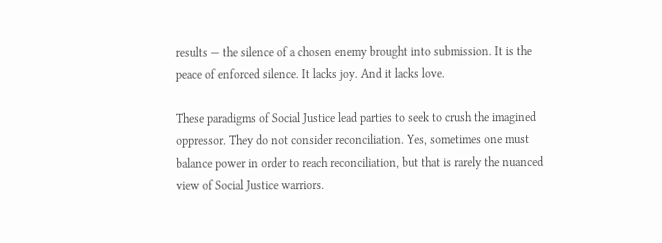results — the silence of a chosen enemy brought into submission. It is the peace of enforced silence. It lacks joy. And it lacks love.

These paradigms of Social Justice lead parties to seek to crush the imagined oppressor. They do not consider reconciliation. Yes, sometimes one must balance power in order to reach reconciliation, but that is rarely the nuanced view of Social Justice warriors.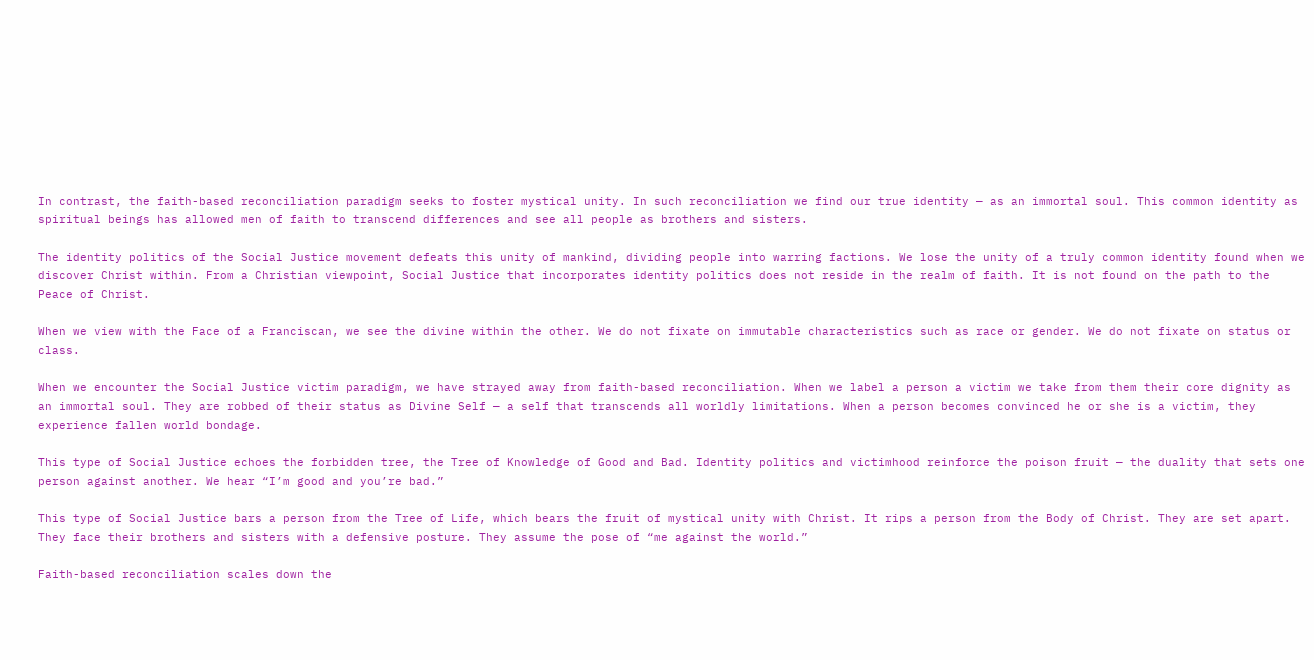In contrast, the faith-based reconciliation paradigm seeks to foster mystical unity. In such reconciliation we find our true identity — as an immortal soul. This common identity as spiritual beings has allowed men of faith to transcend differences and see all people as brothers and sisters.

The identity politics of the Social Justice movement defeats this unity of mankind, dividing people into warring factions. We lose the unity of a truly common identity found when we discover Christ within. From a Christian viewpoint, Social Justice that incorporates identity politics does not reside in the realm of faith. It is not found on the path to the Peace of Christ.

When we view with the Face of a Franciscan, we see the divine within the other. We do not fixate on immutable characteristics such as race or gender. We do not fixate on status or class.

When we encounter the Social Justice victim paradigm, we have strayed away from faith-based reconciliation. When we label a person a victim we take from them their core dignity as an immortal soul. They are robbed of their status as Divine Self — a self that transcends all worldly limitations. When a person becomes convinced he or she is a victim, they experience fallen world bondage.

This type of Social Justice echoes the forbidden tree, the Tree of Knowledge of Good and Bad. Identity politics and victimhood reinforce the poison fruit — the duality that sets one person against another. We hear “I’m good and you’re bad.”

This type of Social Justice bars a person from the Tree of Life, which bears the fruit of mystical unity with Christ. It rips a person from the Body of Christ. They are set apart. They face their brothers and sisters with a defensive posture. They assume the pose of “me against the world.”

Faith-based reconciliation scales down the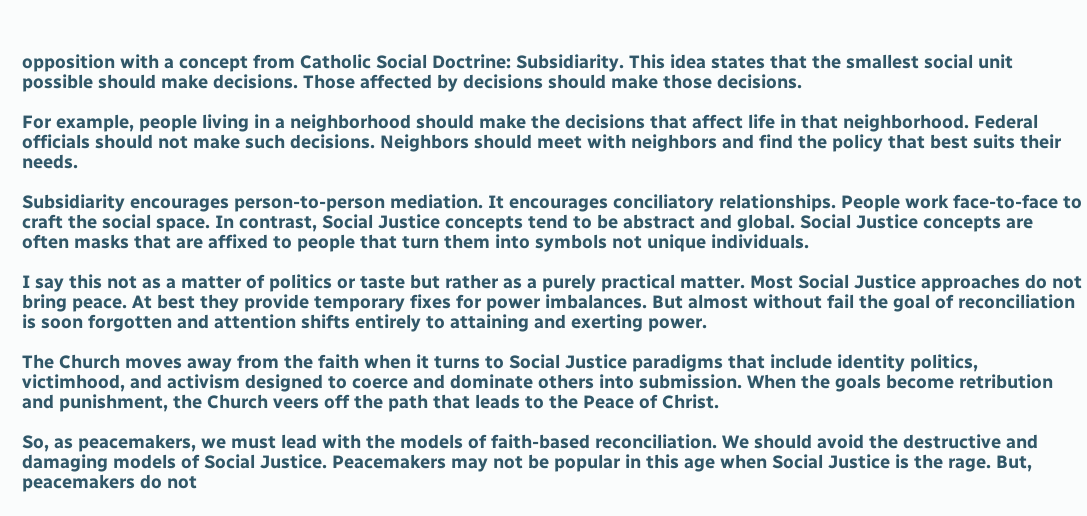opposition with a concept from Catholic Social Doctrine: Subsidiarity. This idea states that the smallest social unit possible should make decisions. Those affected by decisions should make those decisions.

For example, people living in a neighborhood should make the decisions that affect life in that neighborhood. Federal officials should not make such decisions. Neighbors should meet with neighbors and find the policy that best suits their needs.

Subsidiarity encourages person-to-person mediation. It encourages conciliatory relationships. People work face-to-face to craft the social space. In contrast, Social Justice concepts tend to be abstract and global. Social Justice concepts are often masks that are affixed to people that turn them into symbols not unique individuals.

I say this not as a matter of politics or taste but rather as a purely practical matter. Most Social Justice approaches do not bring peace. At best they provide temporary fixes for power imbalances. But almost without fail the goal of reconciliation is soon forgotten and attention shifts entirely to attaining and exerting power.

The Church moves away from the faith when it turns to Social Justice paradigms that include identity politics, victimhood, and activism designed to coerce and dominate others into submission. When the goals become retribution and punishment, the Church veers off the path that leads to the Peace of Christ.

So, as peacemakers, we must lead with the models of faith-based reconciliation. We should avoid the destructive and damaging models of Social Justice. Peacemakers may not be popular in this age when Social Justice is the rage. But, peacemakers do not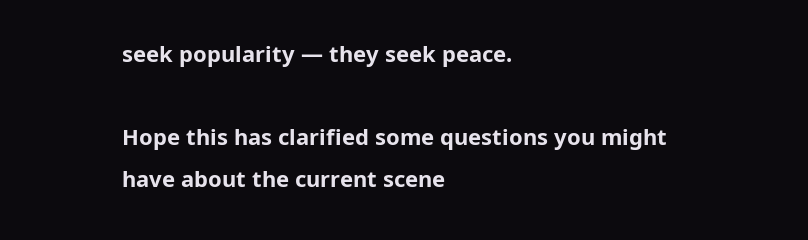seek popularity — they seek peace.

Hope this has clarified some questions you might have about the current scene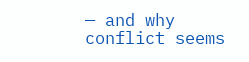— and why conflict seems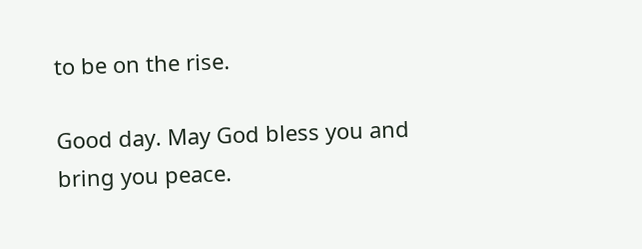to be on the rise.

Good day. May God bless you and bring you peace.